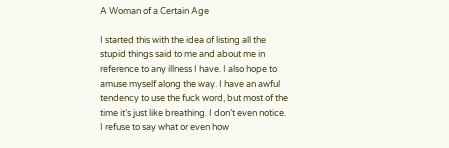A Woman of a Certain Age

I started this with the idea of listing all the stupid things said to me and about me in reference to any illness I have. I also hope to amuse myself along the way. I have an awful tendency to use the fuck word, but most of the time it’s just like breathing. I don’t even notice. I refuse to say what or even how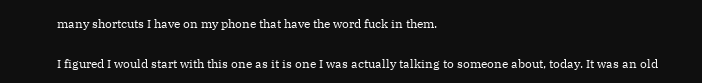many shortcuts I have on my phone that have the word fuck in them.

I figured I would start with this one as it is one I was actually talking to someone about, today. It was an old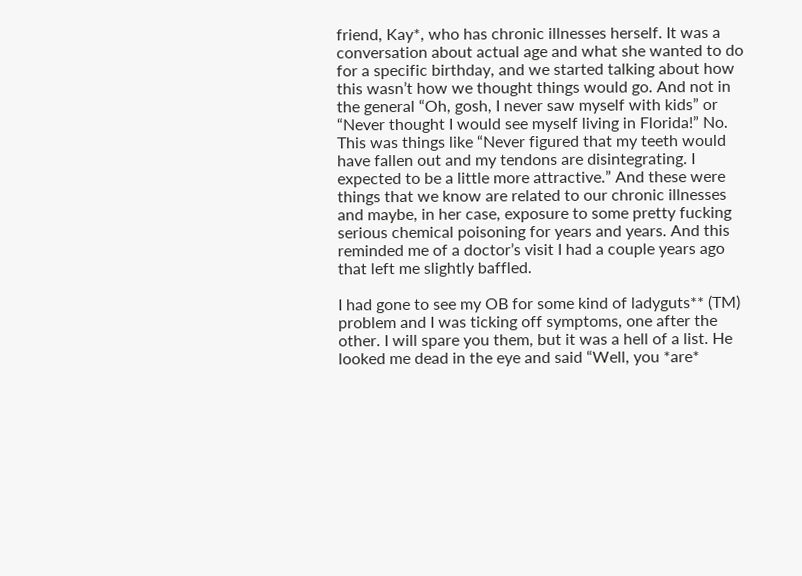friend, Kay*, who has chronic illnesses herself. It was a conversation about actual age and what she wanted to do for a specific birthday, and we started talking about how this wasn’t how we thought things would go. And not in the general “Oh, gosh, I never saw myself with kids” or “Never thought I would see myself living in Florida!” No. This was things like “Never figured that my teeth would have fallen out and my tendons are disintegrating. I expected to be a little more attractive.” And these were things that we know are related to our chronic illnesses and maybe, in her case, exposure to some pretty fucking serious chemical poisoning for years and years. And this reminded me of a doctor’s visit I had a couple years ago that left me slightly baffled.

I had gone to see my OB for some kind of ladyguts** (TM) problem and I was ticking off symptoms, one after the other. I will spare you them, but it was a hell of a list. He looked me dead in the eye and said “Well, you *are*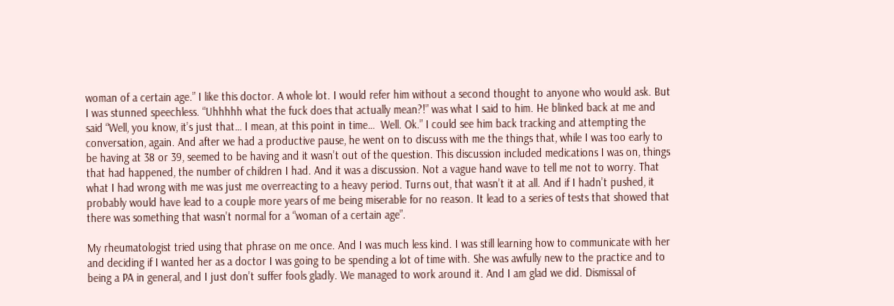woman of a certain age.” I like this doctor. A whole lot. I would refer him without a second thought to anyone who would ask. But I was stunned speechless. “Uhhhhh what the fuck does that actually mean?!” was what I said to him. He blinked back at me and said “Well, you know, it’s just that… I mean, at this point in time…  Well. Ok.” I could see him back tracking and attempting the conversation, again. And after we had a productive pause, he went on to discuss with me the things that, while I was too early to be having at 38 or 39, seemed to be having and it wasn’t out of the question. This discussion included medications I was on, things that had happened, the number of children I had. And it was a discussion. Not a vague hand wave to tell me not to worry. That what I had wrong with me was just me overreacting to a heavy period. Turns out, that wasn’t it at all. And if I hadn’t pushed, it probably would have lead to a couple more years of me being miserable for no reason. It lead to a series of tests that showed that there was something that wasn’t normal for a “woman of a certain age”.

My rheumatologist tried using that phrase on me once. And I was much less kind. I was still learning how to communicate with her and deciding if I wanted her as a doctor I was going to be spending a lot of time with. She was awfully new to the practice and to being a PA in general, and I just don’t suffer fools gladly. We managed to work around it. And I am glad we did. Dismissal of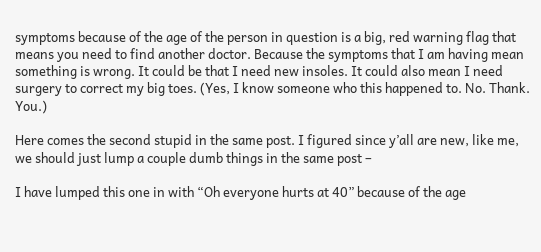symptoms because of the age of the person in question is a big, red warning flag that means you need to find another doctor. Because the symptoms that I am having mean something is wrong. It could be that I need new insoles. It could also mean I need surgery to correct my big toes. (Yes, I know someone who this happened to. No. Thank. You.)

Here comes the second stupid in the same post. I figured since y’all are new, like me, we should just lump a couple dumb things in the same post –

I have lumped this one in with “Oh everyone hurts at 40” because of the age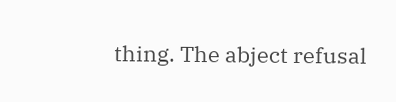thing. The abject refusal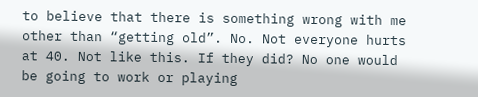to believe that there is something wrong with me other than “getting old”. No. Not everyone hurts at 40. Not like this. If they did? No one would be going to work or playing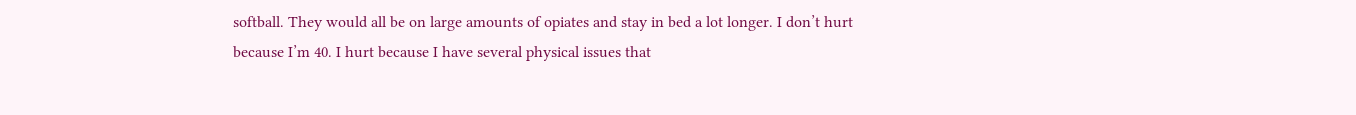softball. They would all be on large amounts of opiates and stay in bed a lot longer. I don’t hurt because I’m 40. I hurt because I have several physical issues that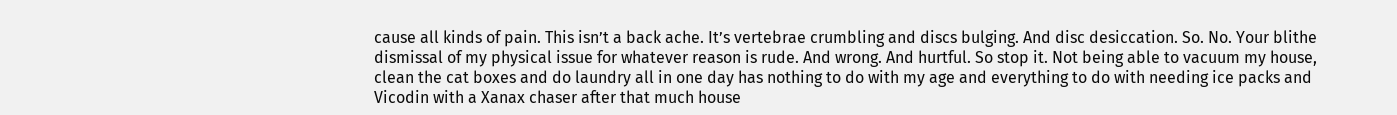cause all kinds of pain. This isn’t a back ache. It’s vertebrae crumbling and discs bulging. And disc desiccation. So. No. Your blithe dismissal of my physical issue for whatever reason is rude. And wrong. And hurtful. So stop it. Not being able to vacuum my house, clean the cat boxes and do laundry all in one day has nothing to do with my age and everything to do with needing ice packs and Vicodin with a Xanax chaser after that much house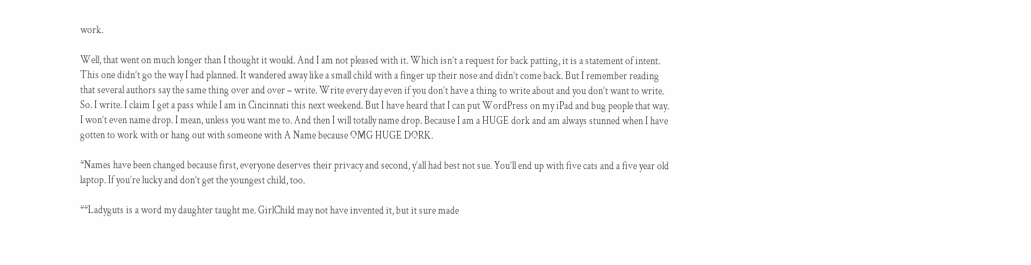work.

Well, that went on much longer than I thought it would. And I am not pleased with it. Which isn’t a request for back patting, it is a statement of intent. This one didn’t go the way I had planned. It wandered away like a small child with a finger up their nose and didn’t come back. But I remember reading that several authors say the same thing over and over – write. Write every day even if you don’t have a thing to write about and you don’t want to write. So. I write. I claim I get a pass while I am in Cincinnati this next weekend. But I have heard that I can put WordPress on my iPad and bug people that way. I won’t even name drop. I mean, unless you want me to. And then I will totally name drop. Because I am a HUGE dork and am always stunned when I have gotten to work with or hang out with someone with A Name because OMG HUGE DORK.

*Names have been changed because first, everyone deserves their privacy and second, y’all had best not sue. You’ll end up with five cats and a five year old laptop. If you’re lucky and don’t get the youngest child, too.

**Ladyguts is a word my daughter taught me. GirlChild may not have invented it, but it sure made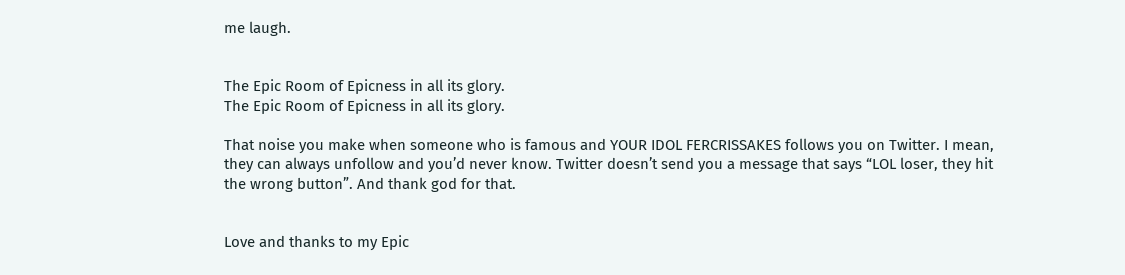me laugh.


The Epic Room of Epicness in all its glory.
The Epic Room of Epicness in all its glory.

That noise you make when someone who is famous and YOUR IDOL FERCRISSAKES follows you on Twitter. I mean, they can always unfollow and you’d never know. Twitter doesn’t send you a message that says “LOL loser, they hit the wrong button”. And thank god for that.


Love and thanks to my Epic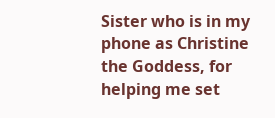Sister who is in my phone as Christine the Goddess, for helping me set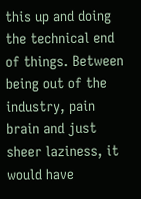this up and doing the technical end of things. Between being out of the industry, pain brain and just sheer laziness, it would have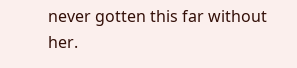never gotten this far without her.